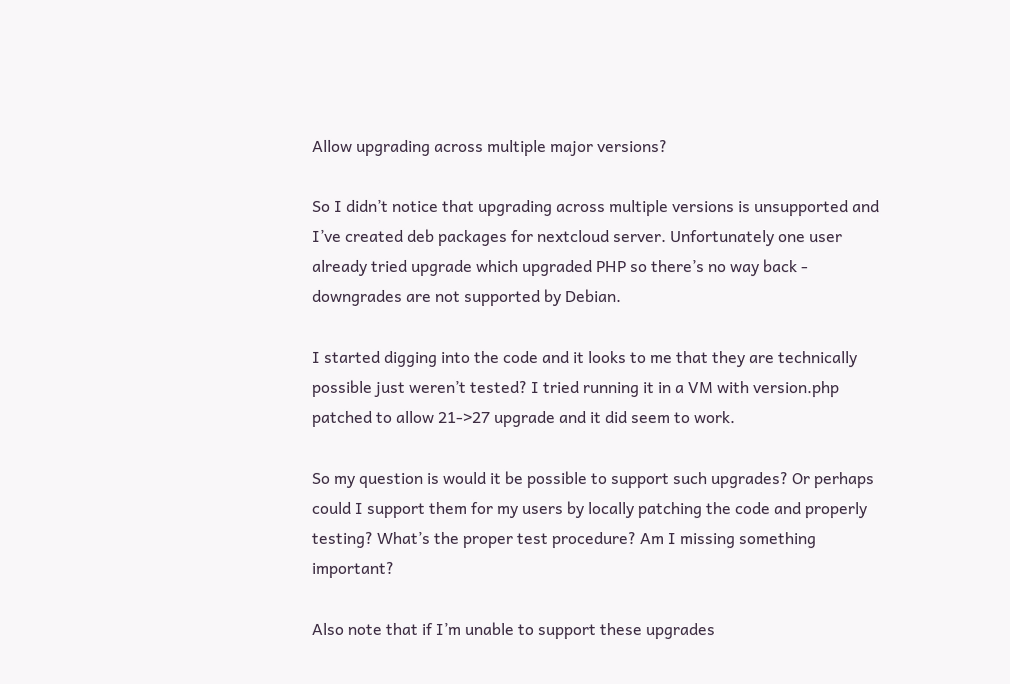Allow upgrading across multiple major versions?

So I didn’t notice that upgrading across multiple versions is unsupported and I’ve created deb packages for nextcloud server. Unfortunately one user already tried upgrade which upgraded PHP so there’s no way back - downgrades are not supported by Debian.

I started digging into the code and it looks to me that they are technically possible just weren’t tested? I tried running it in a VM with version.php patched to allow 21->27 upgrade and it did seem to work.

So my question is would it be possible to support such upgrades? Or perhaps could I support them for my users by locally patching the code and properly testing? What’s the proper test procedure? Am I missing something important?

Also note that if I’m unable to support these upgrades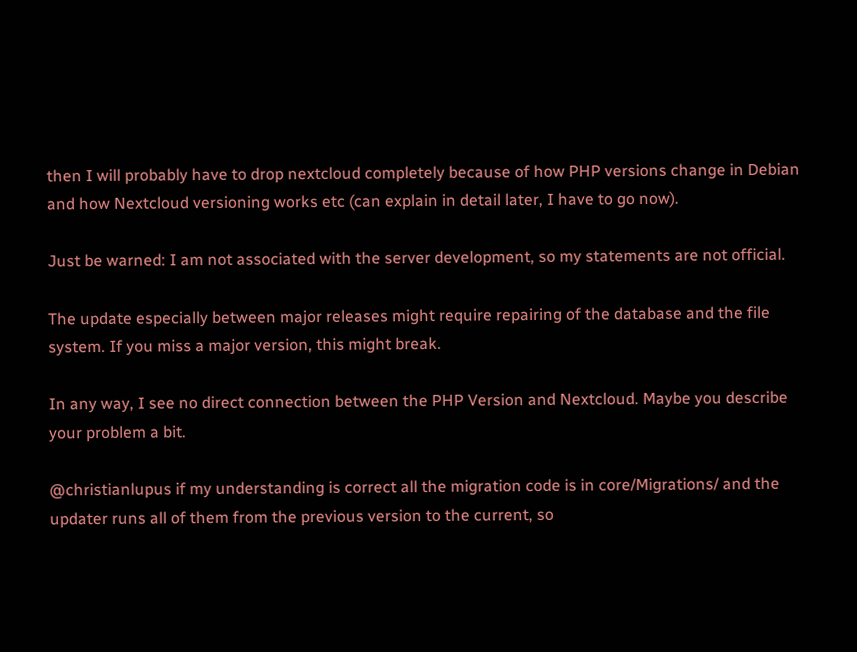then I will probably have to drop nextcloud completely because of how PHP versions change in Debian and how Nextcloud versioning works etc (can explain in detail later, I have to go now).

Just be warned: I am not associated with the server development, so my statements are not official.

The update especially between major releases might require repairing of the database and the file system. If you miss a major version, this might break.

In any way, I see no direct connection between the PHP Version and Nextcloud. Maybe you describe your problem a bit.

@christianlupus if my understanding is correct all the migration code is in core/Migrations/ and the updater runs all of them from the previous version to the current, so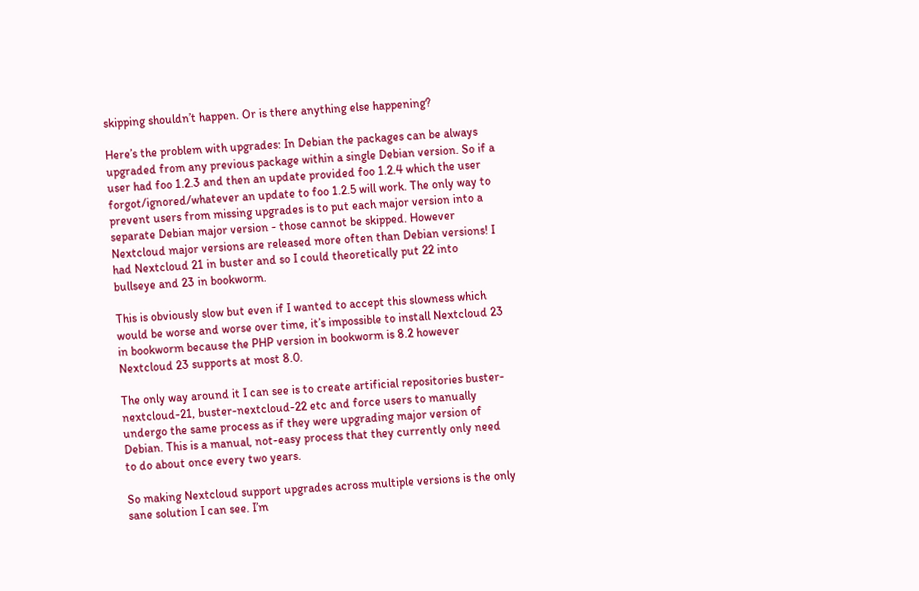skipping shouldn’t happen. Or is there anything else happening?

Here’s the problem with upgrades: In Debian the packages can be always upgraded from any previous package within a single Debian version. So if a user had foo 1.2.3 and then an update provided foo 1.2.4 which the user forgot/ignored/whatever an update to foo 1.2.5 will work. The only way to prevent users from missing upgrades is to put each major version into a separate Debian major version - those cannot be skipped. However Nextcloud major versions are released more often than Debian versions! I had Nextcloud 21 in buster and so I could theoretically put 22 into bullseye and 23 in bookworm.

This is obviously slow but even if I wanted to accept this slowness which would be worse and worse over time, it’s impossible to install Nextcloud 23 in bookworm because the PHP version in bookworm is 8.2 however Nextcloud 23 supports at most 8.0.

The only way around it I can see is to create artificial repositories buster-nextcloud-21, buster-nextcloud-22 etc and force users to manually undergo the same process as if they were upgrading major version of Debian. This is a manual, not-easy process that they currently only need to do about once every two years.

So making Nextcloud support upgrades across multiple versions is the only sane solution I can see. I’m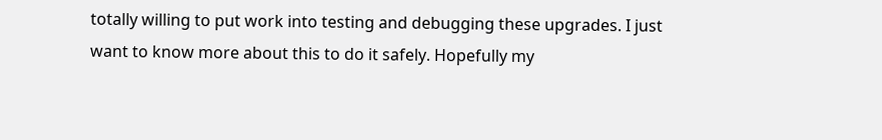totally willing to put work into testing and debugging these upgrades. I just want to know more about this to do it safely. Hopefully my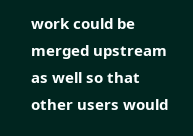work could be merged upstream as well so that other users would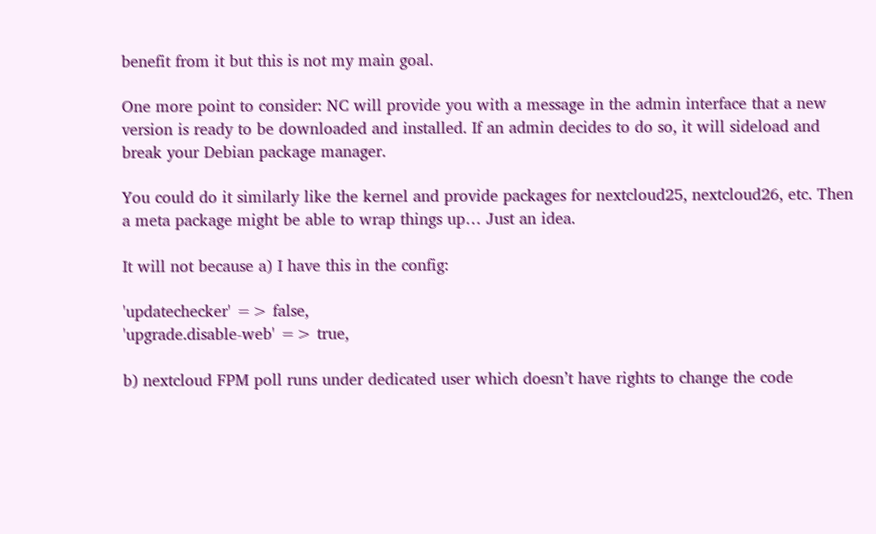benefit from it but this is not my main goal.

One more point to consider: NC will provide you with a message in the admin interface that a new version is ready to be downloaded and installed. If an admin decides to do so, it will sideload and break your Debian package manager.

You could do it similarly like the kernel and provide packages for nextcloud25, nextcloud26, etc. Then a meta package might be able to wrap things up… Just an idea.

It will not because a) I have this in the config:

'updatechecker' => false,
'upgrade.disable-web' => true,

b) nextcloud FPM poll runs under dedicated user which doesn’t have rights to change the code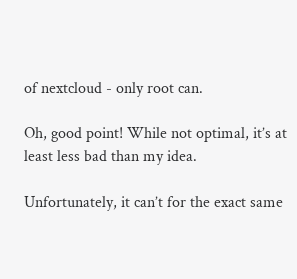of nextcloud - only root can.

Oh, good point! While not optimal, it’s at least less bad than my idea.

Unfortunately, it can’t for the exact same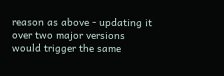reason as above - updating it over two major versions would trigger the same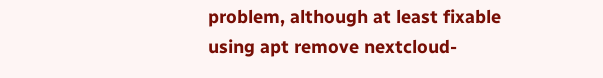problem, although at least fixable using apt remove nextcloud-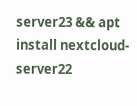server23 && apt install nextcloud-server22